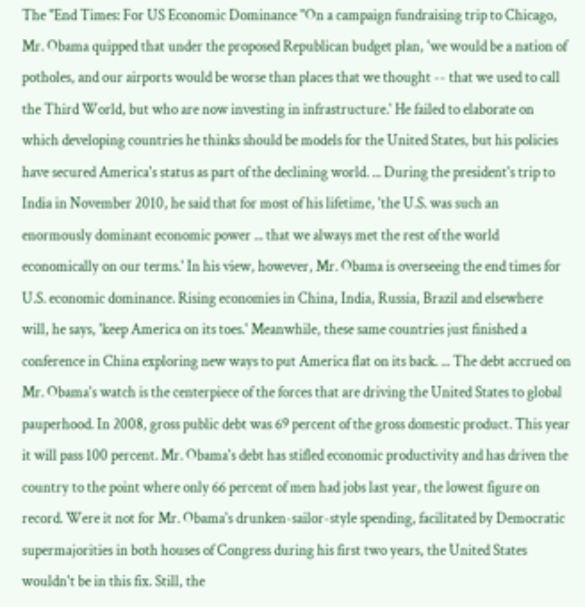The "End Times: For US Economic Dominance "On a campaign fundraising trip to Chicago, Mr. Obama quipped that under the proposed Republican budget plan, 'we would be a nation of potholes, and our airports would be worse than places that we thought -- that we used to call the Third World, but who are now investing in infrastructure.' He failed to elaborate on which developing countries he thinks should be models for the United States, but his policies have secured America's status as part of the declining world. ... During the president's trip to India in November 2010, he said that for most of his lifetime, 'the U.S. was such an enormously dominant economic power ... that we always met the rest of the world economically on our terms.' In his view, however, Mr. Obama is overseeing the end times for U.S. economic dominance. Rising economies in China, India, Russia, Brazil and elsewhere will, he says, 'keep America on its toes.' Meanwhile, these same countries just finished a conference in China exploring new ways to put America flat on its back. ... The debt accrued on Mr. Obama's watch is the centerpiece of the forces that are driving the United States to global pauperhood. In 2008, gross public debt was 69 percent of the gross domestic product. This year it will pass 100 percent. Mr. Obama's debt has stifled economic productivity and has driven the country to the point where only 66 percent of men had jobs last year, the lowest figure on record. Were it not for Mr. Obama's drunken-sailor-style spending, facilitated by Democratic supermajorities in both houses of Congress during his first two years, the United States wouldn't be in this fix. Still, the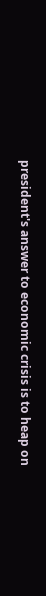president's answer to economic crisis is to heap on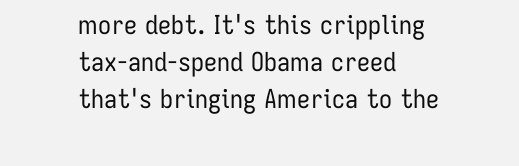more debt. It's this crippling tax-and-spend Obama creed that's bringing America to the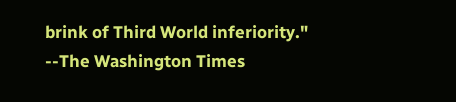brink of Third World inferiority." --The Washington Times